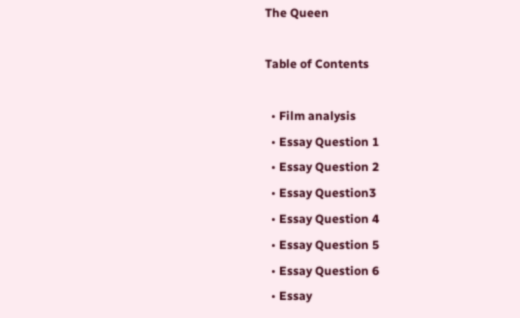The Queen

Table of Contents

  • Film analysis
  • Essay Question 1
  • Essay Question 2
  • Essay Question3
  • Essay Question 4
  • Essay Question 5
  • Essay Question 6
  • Essay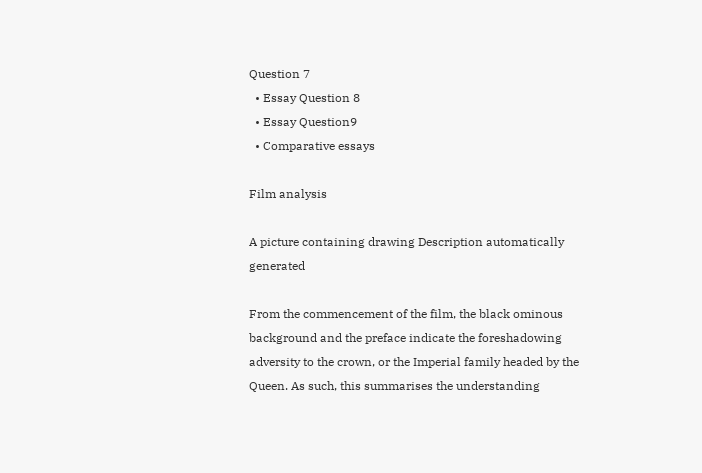Question 7
  • Essay Question 8
  • Essay Question9
  • Comparative essays

Film analysis

A picture containing drawing Description automatically generated

From the commencement of the film, the black ominous background and the preface indicate the foreshadowing adversity to the crown, or the Imperial family headed by the Queen. As such, this summarises the understanding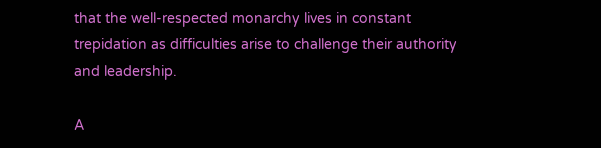that the well-respected monarchy lives in constant trepidation as difficulties arise to challenge their authority and leadership.

A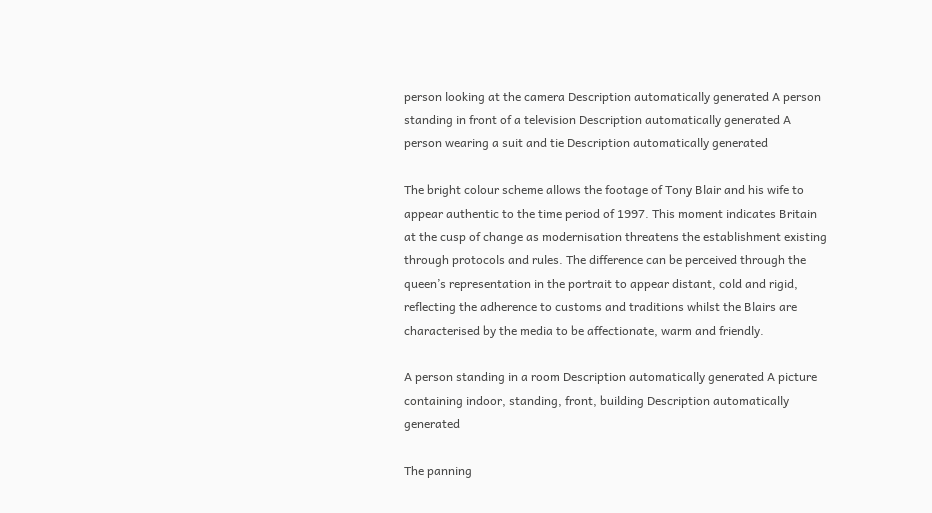person looking at the camera Description automatically generated A person standing in front of a television Description automatically generated A person wearing a suit and tie Description automatically generated

The bright colour scheme allows the footage of Tony Blair and his wife to appear authentic to the time period of 1997. This moment indicates Britain at the cusp of change as modernisation threatens the establishment existing through protocols and rules. The difference can be perceived through the queen’s representation in the portrait to appear distant, cold and rigid, reflecting the adherence to customs and traditions whilst the Blairs are characterised by the media to be affectionate, warm and friendly.

A person standing in a room Description automatically generated A picture containing indoor, standing, front, building Description automatically generated

The panning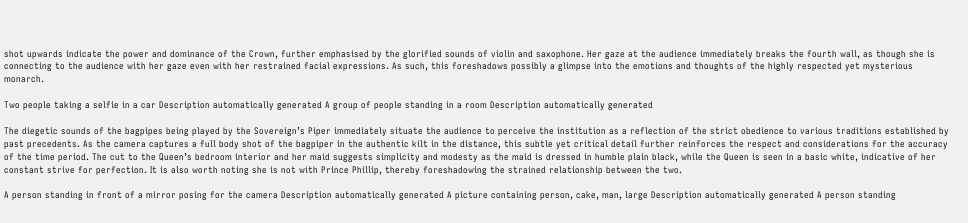shot upwards indicate the power and dominance of the Crown, further emphasised by the glorified sounds of violin and saxophone. Her gaze at the audience immediately breaks the fourth wall, as though she is connecting to the audience with her gaze even with her restrained facial expressions. As such, this foreshadows possibly a glimpse into the emotions and thoughts of the highly respected yet mysterious monarch.

Two people taking a selfie in a car Description automatically generated A group of people standing in a room Description automatically generated

The diegetic sounds of the bagpipes being played by the Sovereign’s Piper immediately situate the audience to perceive the institution as a reflection of the strict obedience to various traditions established by past precedents. As the camera captures a full body shot of the bagpiper in the authentic kilt in the distance, this subtle yet critical detail further reinforces the respect and considerations for the accuracy of the time period. The cut to the Queen’s bedroom interior and her maid suggests simplicity and modesty as the maid is dressed in humble plain black, while the Queen is seen in a basic white, indicative of her constant strive for perfection. It is also worth noting she is not with Prince Phillip, thereby foreshadowing the strained relationship between the two.

A person standing in front of a mirror posing for the camera Description automatically generated A picture containing person, cake, man, large Description automatically generated A person standing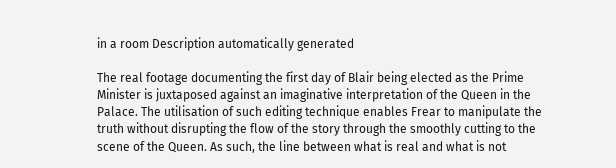in a room Description automatically generated

The real footage documenting the first day of Blair being elected as the Prime Minister is juxtaposed against an imaginative interpretation of the Queen in the Palace. The utilisation of such editing technique enables Frear to manipulate the truth without disrupting the flow of the story through the smoothly cutting to the scene of the Queen. As such, the line between what is real and what is not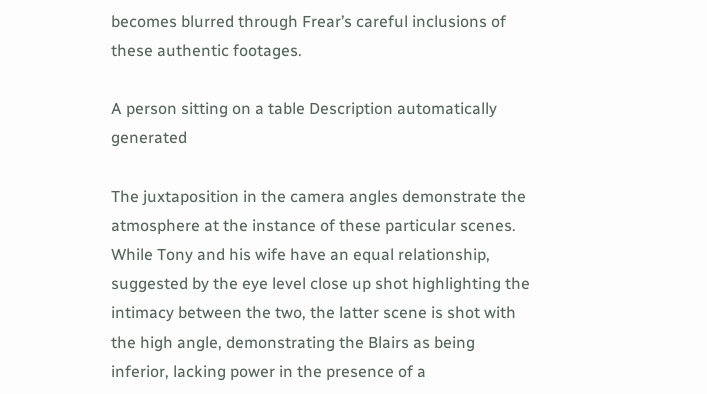becomes blurred through Frear’s careful inclusions of these authentic footages.

A person sitting on a table Description automatically generated

The juxtaposition in the camera angles demonstrate the atmosphere at the instance of these particular scenes. While Tony and his wife have an equal relationship, suggested by the eye level close up shot highlighting the intimacy between the two, the latter scene is shot with the high angle, demonstrating the Blairs as being inferior, lacking power in the presence of a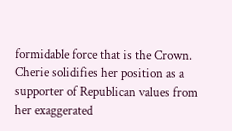formidable force that is the Crown. Cherie solidifies her position as a supporter of Republican values from her exaggerated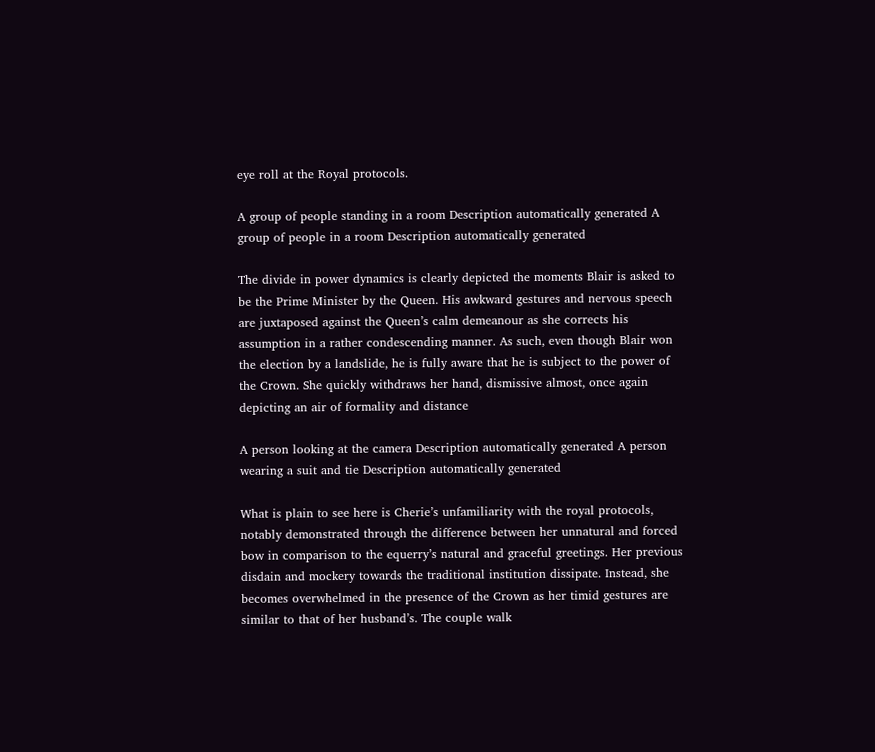eye roll at the Royal protocols.

A group of people standing in a room Description automatically generated A group of people in a room Description automatically generated

The divide in power dynamics is clearly depicted the moments Blair is asked to be the Prime Minister by the Queen. His awkward gestures and nervous speech are juxtaposed against the Queen’s calm demeanour as she corrects his assumption in a rather condescending manner. As such, even though Blair won the election by a landslide, he is fully aware that he is subject to the power of the Crown. She quickly withdraws her hand, dismissive almost, once again depicting an air of formality and distance

A person looking at the camera Description automatically generated A person wearing a suit and tie Description automatically generated

What is plain to see here is Cherie’s unfamiliarity with the royal protocols, notably demonstrated through the difference between her unnatural and forced bow in comparison to the equerry’s natural and graceful greetings. Her previous disdain and mockery towards the traditional institution dissipate. Instead, she becomes overwhelmed in the presence of the Crown as her timid gestures are similar to that of her husband’s. The couple walk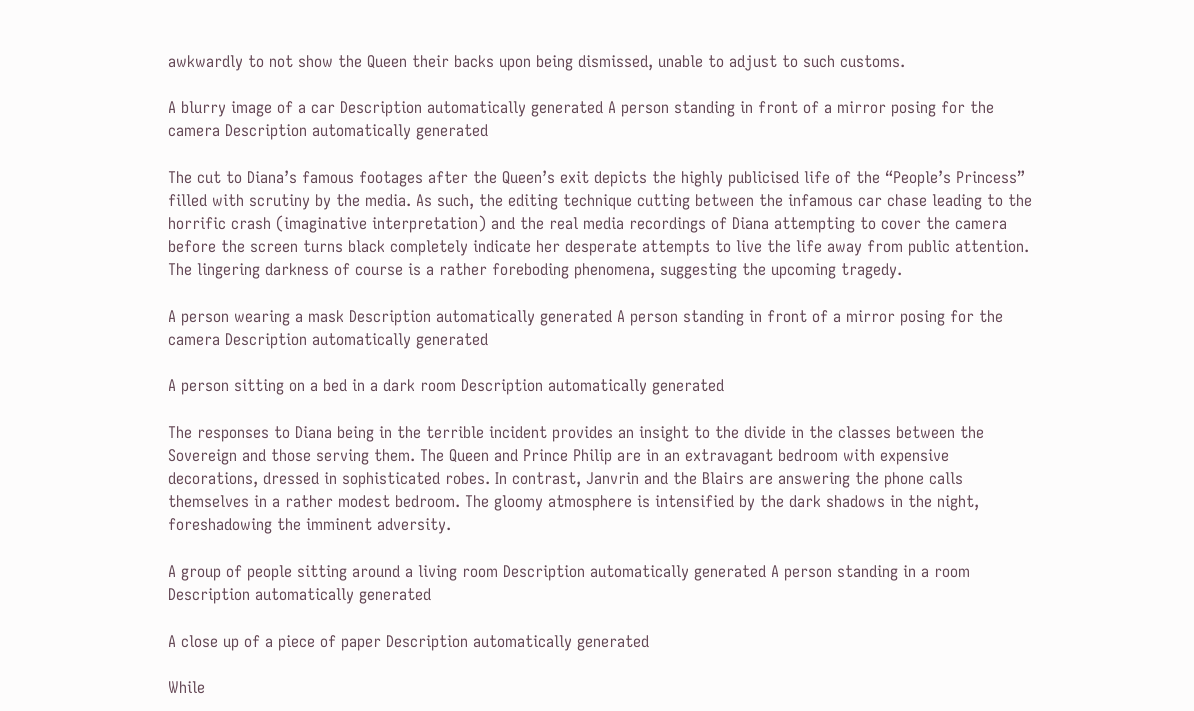awkwardly to not show the Queen their backs upon being dismissed, unable to adjust to such customs.

A blurry image of a car Description automatically generated A person standing in front of a mirror posing for the camera Description automatically generated

The cut to Diana’s famous footages after the Queen’s exit depicts the highly publicised life of the “People’s Princess” filled with scrutiny by the media. As such, the editing technique cutting between the infamous car chase leading to the horrific crash (imaginative interpretation) and the real media recordings of Diana attempting to cover the camera before the screen turns black completely indicate her desperate attempts to live the life away from public attention. The lingering darkness of course is a rather foreboding phenomena, suggesting the upcoming tragedy.

A person wearing a mask Description automatically generated A person standing in front of a mirror posing for the camera Description automatically generated

A person sitting on a bed in a dark room Description automatically generated

The responses to Diana being in the terrible incident provides an insight to the divide in the classes between the Sovereign and those serving them. The Queen and Prince Philip are in an extravagant bedroom with expensive decorations, dressed in sophisticated robes. In contrast, Janvrin and the Blairs are answering the phone calls themselves in a rather modest bedroom. The gloomy atmosphere is intensified by the dark shadows in the night, foreshadowing the imminent adversity.

A group of people sitting around a living room Description automatically generated A person standing in a room Description automatically generated

A close up of a piece of paper Description automatically generated

While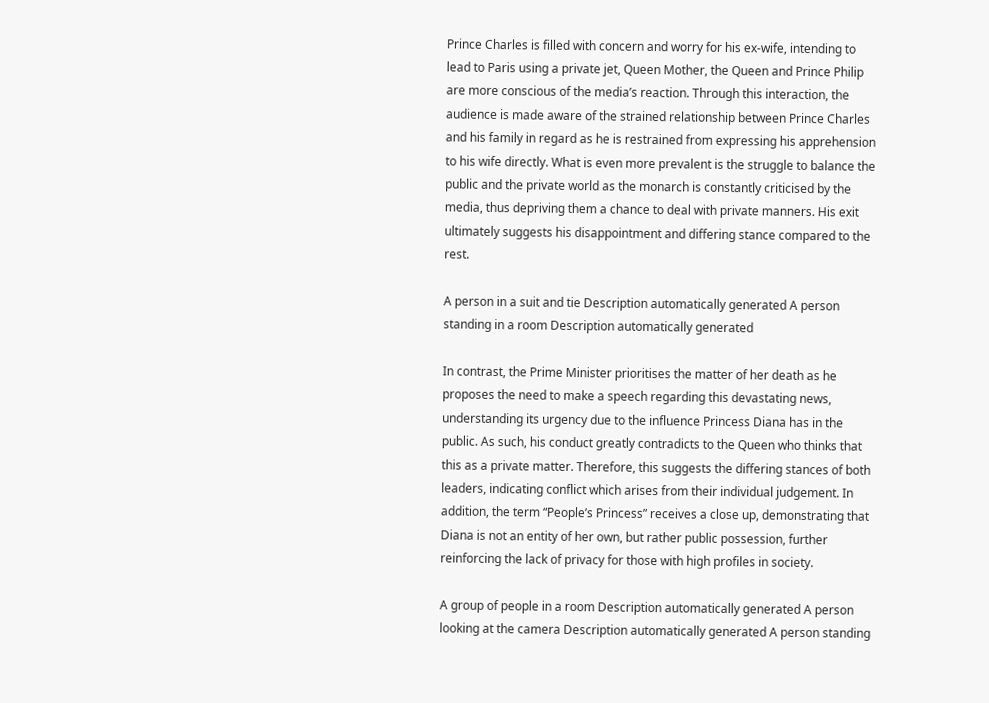Prince Charles is filled with concern and worry for his ex-wife, intending to lead to Paris using a private jet, Queen Mother, the Queen and Prince Philip are more conscious of the media’s reaction. Through this interaction, the audience is made aware of the strained relationship between Prince Charles and his family in regard as he is restrained from expressing his apprehension to his wife directly. What is even more prevalent is the struggle to balance the public and the private world as the monarch is constantly criticised by the media, thus depriving them a chance to deal with private manners. His exit ultimately suggests his disappointment and differing stance compared to the rest.

A person in a suit and tie Description automatically generated A person standing in a room Description automatically generated

In contrast, the Prime Minister prioritises the matter of her death as he proposes the need to make a speech regarding this devastating news, understanding its urgency due to the influence Princess Diana has in the public. As such, his conduct greatly contradicts to the Queen who thinks that this as a private matter. Therefore, this suggests the differing stances of both leaders, indicating conflict which arises from their individual judgement. In addition, the term “People’s Princess” receives a close up, demonstrating that Diana is not an entity of her own, but rather public possession, further reinforcing the lack of privacy for those with high profiles in society.

A group of people in a room Description automatically generated A person looking at the camera Description automatically generated A person standing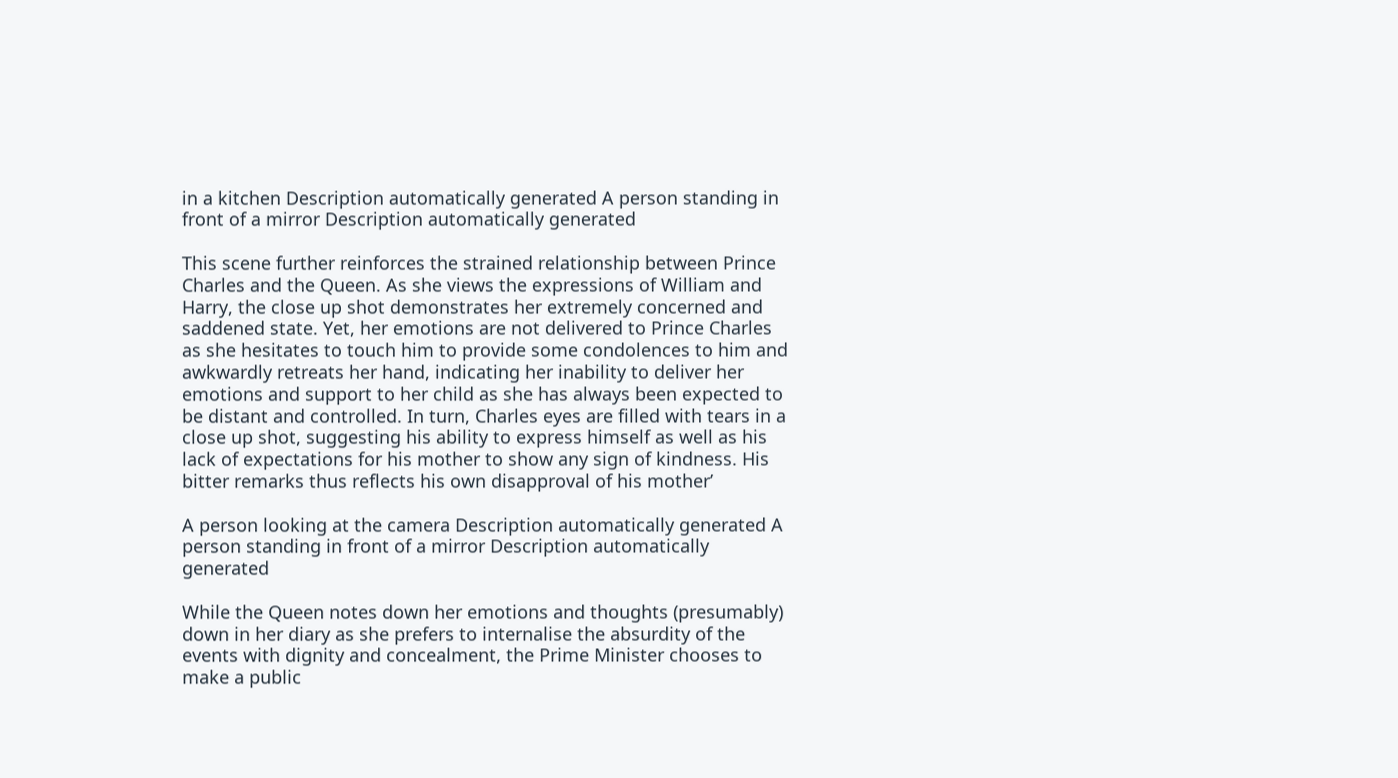in a kitchen Description automatically generated A person standing in front of a mirror Description automatically generated

This scene further reinforces the strained relationship between Prince Charles and the Queen. As she views the expressions of William and Harry, the close up shot demonstrates her extremely concerned and saddened state. Yet, her emotions are not delivered to Prince Charles as she hesitates to touch him to provide some condolences to him and awkwardly retreats her hand, indicating her inability to deliver her emotions and support to her child as she has always been expected to be distant and controlled. In turn, Charles eyes are filled with tears in a close up shot, suggesting his ability to express himself as well as his lack of expectations for his mother to show any sign of kindness. His bitter remarks thus reflects his own disapproval of his mother’

A person looking at the camera Description automatically generated A person standing in front of a mirror Description automatically generated

While the Queen notes down her emotions and thoughts (presumably) down in her diary as she prefers to internalise the absurdity of the events with dignity and concealment, the Prime Minister chooses to make a public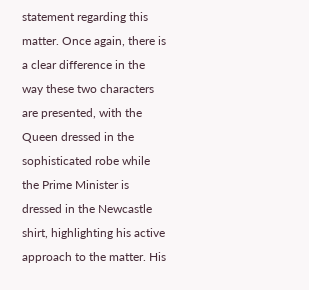statement regarding this matter. Once again, there is a clear difference in the way these two characters are presented, with the Queen dressed in the sophisticated robe while the Prime Minister is dressed in the Newcastle shirt, highlighting his active approach to the matter. His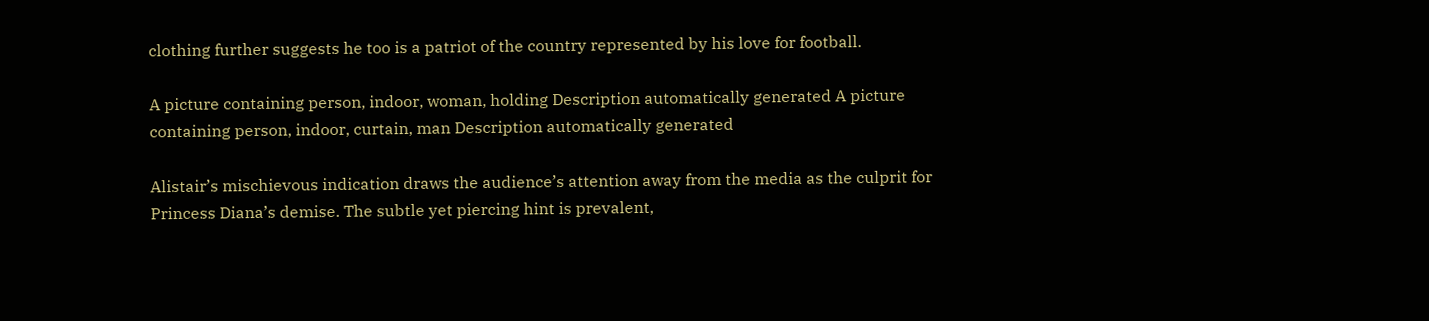clothing further suggests he too is a patriot of the country represented by his love for football.

A picture containing person, indoor, woman, holding Description automatically generated A picture containing person, indoor, curtain, man Description automatically generated

Alistair’s mischievous indication draws the audience’s attention away from the media as the culprit for Princess Diana’s demise. The subtle yet piercing hint is prevalent,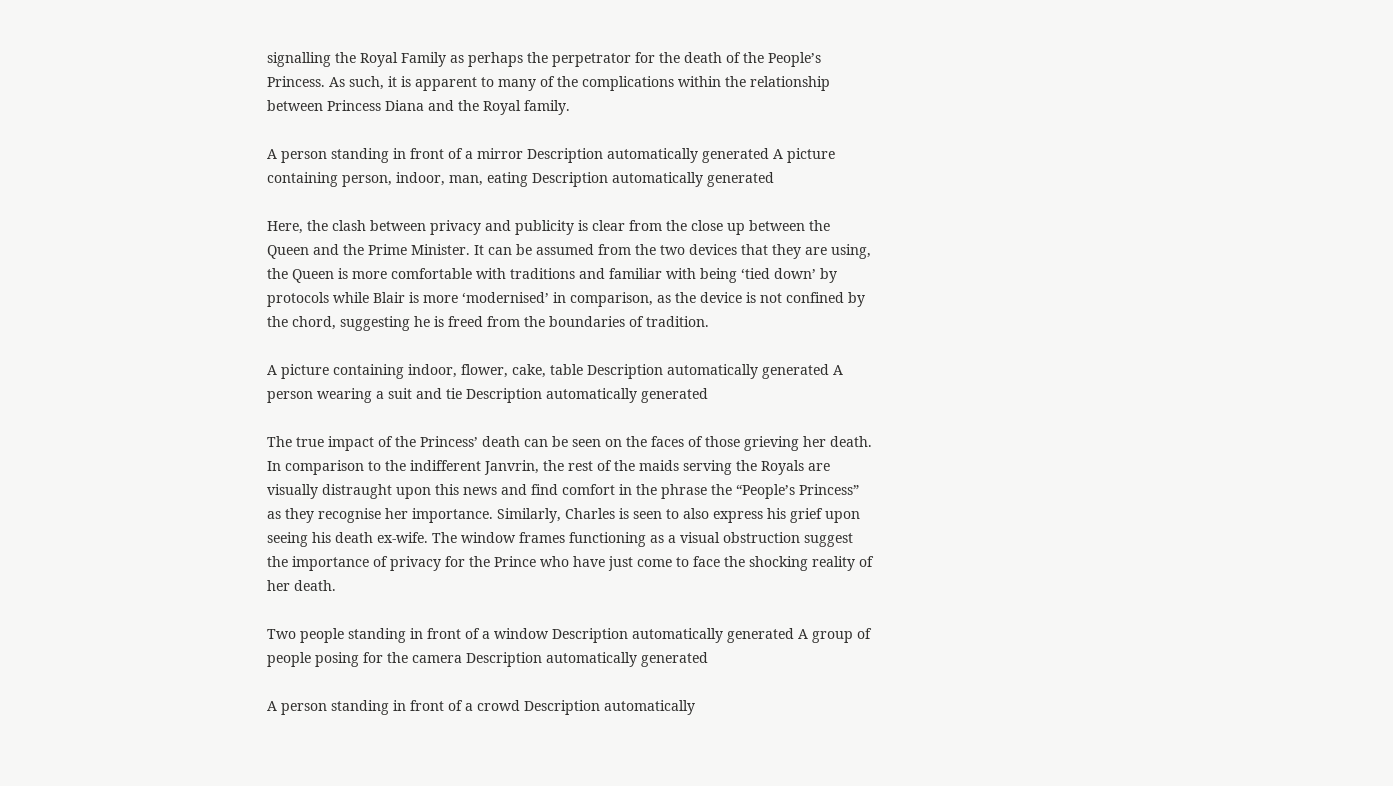signalling the Royal Family as perhaps the perpetrator for the death of the People’s Princess. As such, it is apparent to many of the complications within the relationship between Princess Diana and the Royal family.

A person standing in front of a mirror Description automatically generated A picture containing person, indoor, man, eating Description automatically generated

Here, the clash between privacy and publicity is clear from the close up between the Queen and the Prime Minister. It can be assumed from the two devices that they are using, the Queen is more comfortable with traditions and familiar with being ‘tied down’ by protocols while Blair is more ‘modernised’ in comparison, as the device is not confined by the chord, suggesting he is freed from the boundaries of tradition.

A picture containing indoor, flower, cake, table Description automatically generated A person wearing a suit and tie Description automatically generated

The true impact of the Princess’ death can be seen on the faces of those grieving her death. In comparison to the indifferent Janvrin, the rest of the maids serving the Royals are visually distraught upon this news and find comfort in the phrase the “People’s Princess” as they recognise her importance. Similarly, Charles is seen to also express his grief upon seeing his death ex-wife. The window frames functioning as a visual obstruction suggest the importance of privacy for the Prince who have just come to face the shocking reality of her death.

Two people standing in front of a window Description automatically generated A group of people posing for the camera Description automatically generated

A person standing in front of a crowd Description automatically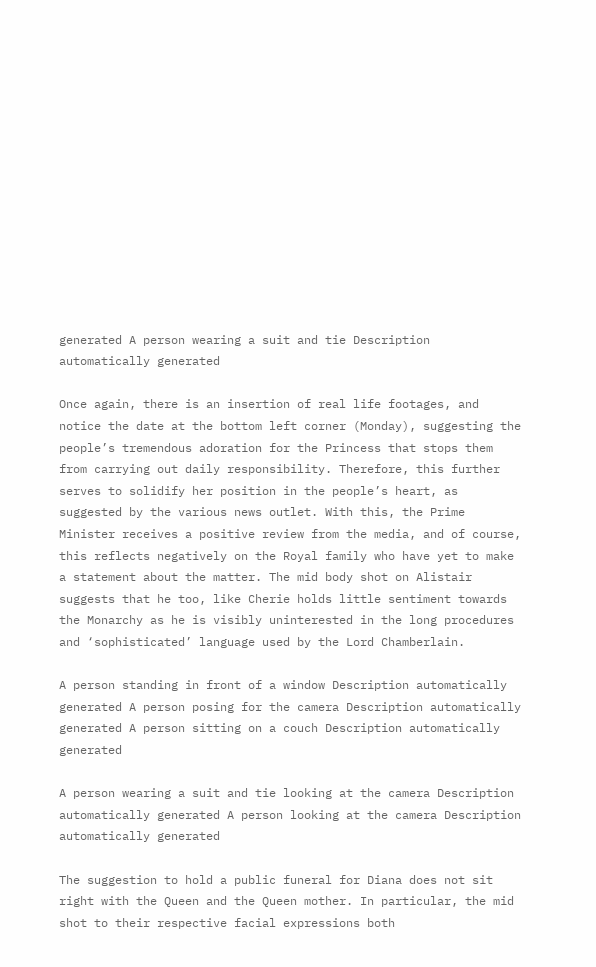generated A person wearing a suit and tie Description automatically generated

Once again, there is an insertion of real life footages, and notice the date at the bottom left corner (Monday), suggesting the people’s tremendous adoration for the Princess that stops them from carrying out daily responsibility. Therefore, this further serves to solidify her position in the people’s heart, as suggested by the various news outlet. With this, the Prime Minister receives a positive review from the media, and of course, this reflects negatively on the Royal family who have yet to make a statement about the matter. The mid body shot on Alistair suggests that he too, like Cherie holds little sentiment towards the Monarchy as he is visibly uninterested in the long procedures and ‘sophisticated’ language used by the Lord Chamberlain.

A person standing in front of a window Description automatically generated A person posing for the camera Description automatically generated A person sitting on a couch Description automatically generated

A person wearing a suit and tie looking at the camera Description automatically generated A person looking at the camera Description automatically generated

The suggestion to hold a public funeral for Diana does not sit right with the Queen and the Queen mother. In particular, the mid shot to their respective facial expressions both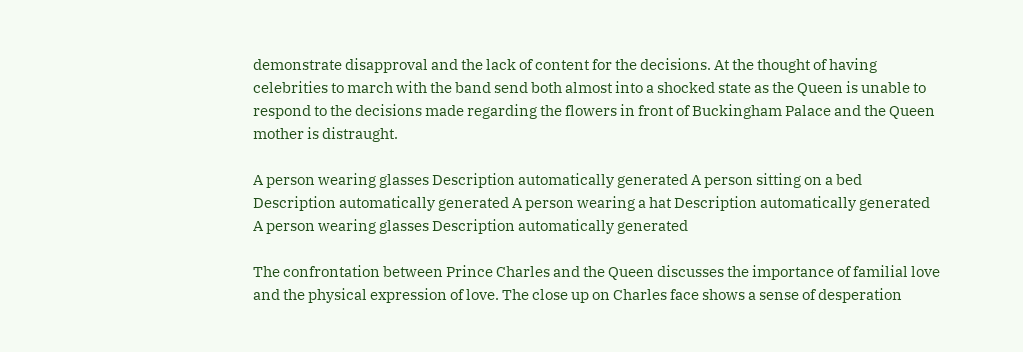demonstrate disapproval and the lack of content for the decisions. At the thought of having celebrities to march with the band send both almost into a shocked state as the Queen is unable to respond to the decisions made regarding the flowers in front of Buckingham Palace and the Queen mother is distraught.

A person wearing glasses Description automatically generated A person sitting on a bed Description automatically generated A person wearing a hat Description automatically generated A person wearing glasses Description automatically generated

The confrontation between Prince Charles and the Queen discusses the importance of familial love and the physical expression of love. The close up on Charles face shows a sense of desperation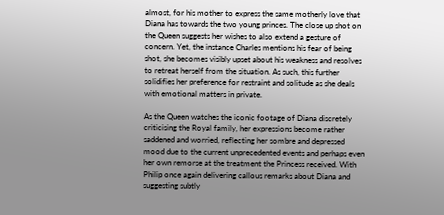almost, for his mother to express the same motherly love that Diana has towards the two young princes. The close up shot on the Queen suggests her wishes to also extend a gesture of concern. Yet, the instance Charles mentions his fear of being shot, she becomes visibly upset about his weakness and resolves to retreat herself from the situation. As such, this further solidifies her preference for restraint and solitude as she deals with emotional matters in private.

As the Queen watches the iconic footage of Diana discretely criticising the Royal family, her expressions become rather saddened and worried, reflecting her sombre and depressed mood due to the current unprecedented events and perhaps even her own remorse at the treatment the Princess received. With Philip once again delivering callous remarks about Diana and suggesting subtly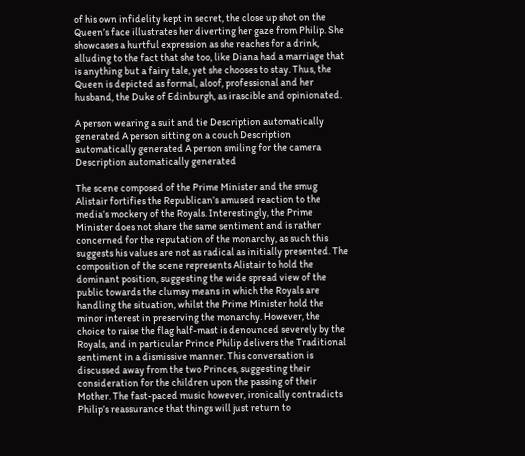of his own infidelity kept in secret, the close up shot on the Queen’s face illustrates her diverting her gaze from Philip. She showcases a hurtful expression as she reaches for a drink, alluding to the fact that she too, like Diana had a marriage that is anything but a fairy tale, yet she chooses to stay. Thus, the Queen is depicted as formal, aloof, professional and her husband, the Duke of Edinburgh, as irascible and opinionated.

A person wearing a suit and tie Description automatically generated A person sitting on a couch Description automatically generated A person smiling for the camera Description automatically generated

The scene composed of the Prime Minister and the smug Alistair fortifies the Republican’s amused reaction to the media’s mockery of the Royals. Interestingly, the Prime Minister does not share the same sentiment and is rather concerned for the reputation of the monarchy, as such this suggests his values are not as radical as initially presented. The composition of the scene represents Alistair to hold the dominant position, suggesting the wide spread view of the public towards the clumsy means in which the Royals are handling the situation, whilst the Prime Minister hold the minor interest in preserving the monarchy. However, the choice to raise the flag half-mast is denounced severely by the Royals, and in particular Prince Philip delivers the Traditional sentiment in a dismissive manner. This conversation is discussed away from the two Princes, suggesting their consideration for the children upon the passing of their Mother. The fast-paced music however, ironically contradicts Philip’s reassurance that things will just return to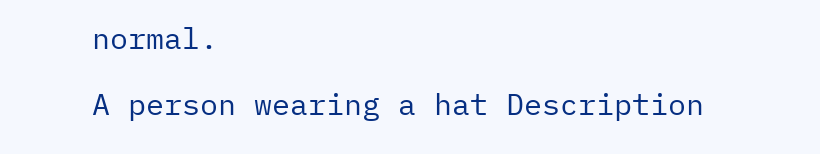normal.

A person wearing a hat Description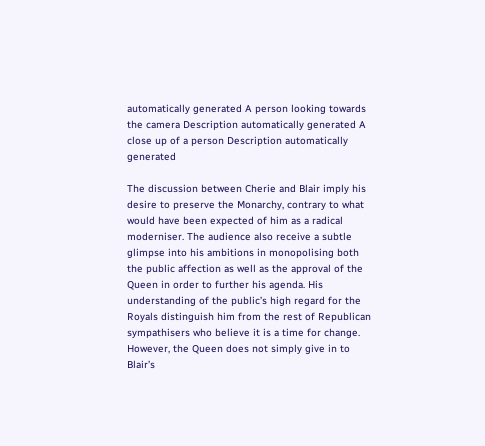automatically generated A person looking towards the camera Description automatically generated A close up of a person Description automatically generated

The discussion between Cherie and Blair imply his desire to preserve the Monarchy, contrary to what would have been expected of him as a radical moderniser. The audience also receive a subtle glimpse into his ambitions in monopolising both the public affection as well as the approval of the Queen in order to further his agenda. His understanding of the public’s high regard for the Royals distinguish him from the rest of Republican sympathisers who believe it is a time for change. However, the Queen does not simply give in to Blair’s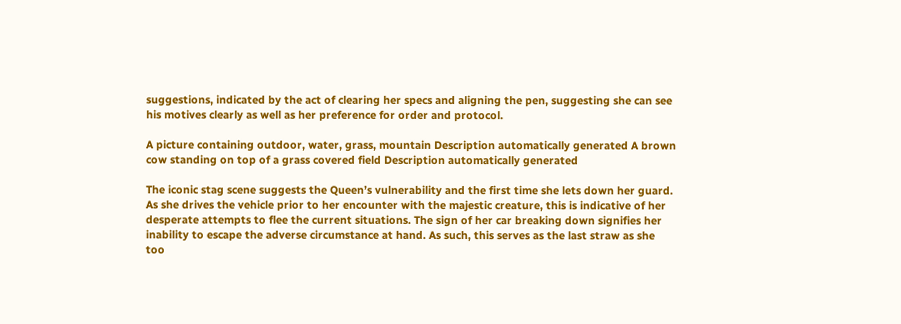suggestions, indicated by the act of clearing her specs and aligning the pen, suggesting she can see his motives clearly as well as her preference for order and protocol.

A picture containing outdoor, water, grass, mountain Description automatically generated A brown cow standing on top of a grass covered field Description automatically generated

The iconic stag scene suggests the Queen’s vulnerability and the first time she lets down her guard. As she drives the vehicle prior to her encounter with the majestic creature, this is indicative of her desperate attempts to flee the current situations. The sign of her car breaking down signifies her inability to escape the adverse circumstance at hand. As such, this serves as the last straw as she too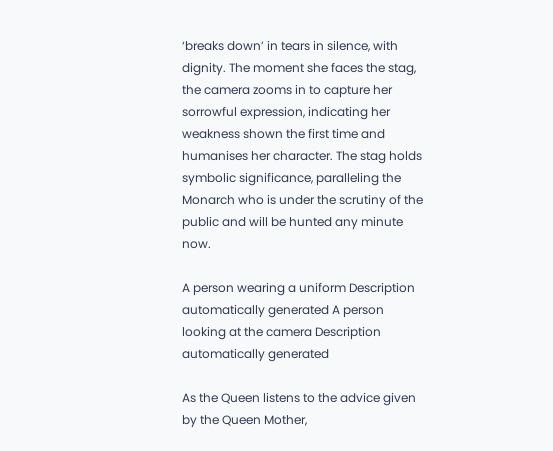‘breaks down’ in tears in silence, with dignity. The moment she faces the stag, the camera zooms in to capture her sorrowful expression, indicating her weakness shown the first time and humanises her character. The stag holds symbolic significance, paralleling the Monarch who is under the scrutiny of the public and will be hunted any minute now.

A person wearing a uniform Description automatically generated A person looking at the camera Description automatically generated

As the Queen listens to the advice given by the Queen Mother,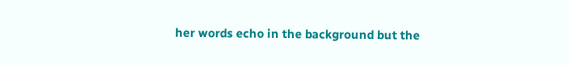her words echo in the background but the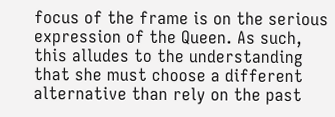focus of the frame is on the serious expression of the Queen. As such, this alludes to the understanding that she must choose a different alternative than rely on the past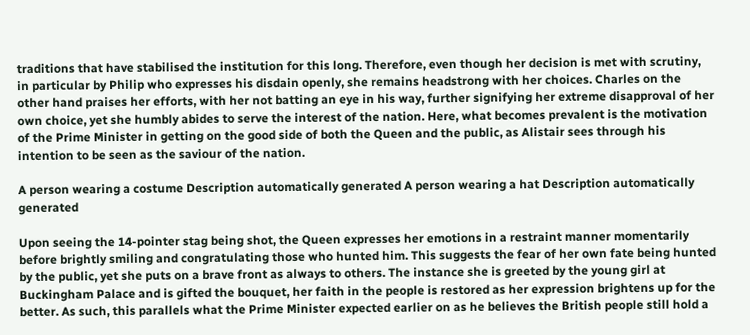traditions that have stabilised the institution for this long. Therefore, even though her decision is met with scrutiny, in particular by Philip who expresses his disdain openly, she remains headstrong with her choices. Charles on the other hand praises her efforts, with her not batting an eye in his way, further signifying her extreme disapproval of her own choice, yet she humbly abides to serve the interest of the nation. Here, what becomes prevalent is the motivation of the Prime Minister in getting on the good side of both the Queen and the public, as Alistair sees through his intention to be seen as the saviour of the nation.

A person wearing a costume Description automatically generated A person wearing a hat Description automatically generated

Upon seeing the 14-pointer stag being shot, the Queen expresses her emotions in a restraint manner momentarily before brightly smiling and congratulating those who hunted him. This suggests the fear of her own fate being hunted by the public, yet she puts on a brave front as always to others. The instance she is greeted by the young girl at Buckingham Palace and is gifted the bouquet, her faith in the people is restored as her expression brightens up for the better. As such, this parallels what the Prime Minister expected earlier on as he believes the British people still hold a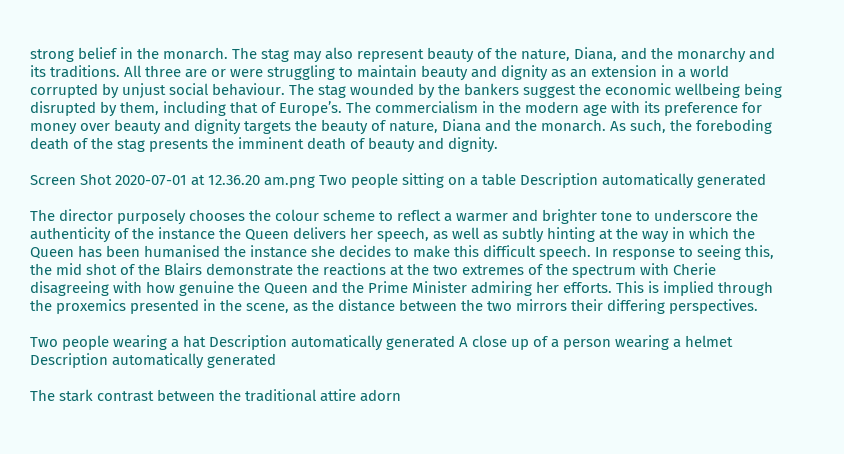strong belief in the monarch. The stag may also represent beauty of the nature, Diana, and the monarchy and its traditions. All three are or were struggling to maintain beauty and dignity as an extension in a world corrupted by unjust social behaviour. The stag wounded by the bankers suggest the economic wellbeing being disrupted by them, including that of Europe’s. The commercialism in the modern age with its preference for money over beauty and dignity targets the beauty of nature, Diana and the monarch. As such, the foreboding death of the stag presents the imminent death of beauty and dignity.

Screen Shot 2020-07-01 at 12.36.20 am.png Two people sitting on a table Description automatically generated

The director purposely chooses the colour scheme to reflect a warmer and brighter tone to underscore the authenticity of the instance the Queen delivers her speech, as well as subtly hinting at the way in which the Queen has been humanised the instance she decides to make this difficult speech. In response to seeing this, the mid shot of the Blairs demonstrate the reactions at the two extremes of the spectrum with Cherie disagreeing with how genuine the Queen and the Prime Minister admiring her efforts. This is implied through the proxemics presented in the scene, as the distance between the two mirrors their differing perspectives.

Two people wearing a hat Description automatically generated A close up of a person wearing a helmet Description automatically generated

The stark contrast between the traditional attire adorn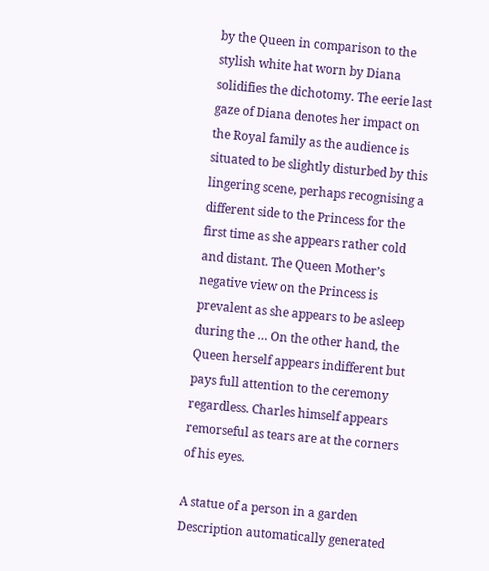by the Queen in comparison to the stylish white hat worn by Diana solidifies the dichotomy. The eerie last gaze of Diana denotes her impact on the Royal family as the audience is situated to be slightly disturbed by this lingering scene, perhaps recognising a different side to the Princess for the first time as she appears rather cold and distant. The Queen Mother’s negative view on the Princess is prevalent as she appears to be asleep during the … On the other hand, the Queen herself appears indifferent but pays full attention to the ceremony regardless. Charles himself appears remorseful as tears are at the corners of his eyes.

A statue of a person in a garden Description automatically generated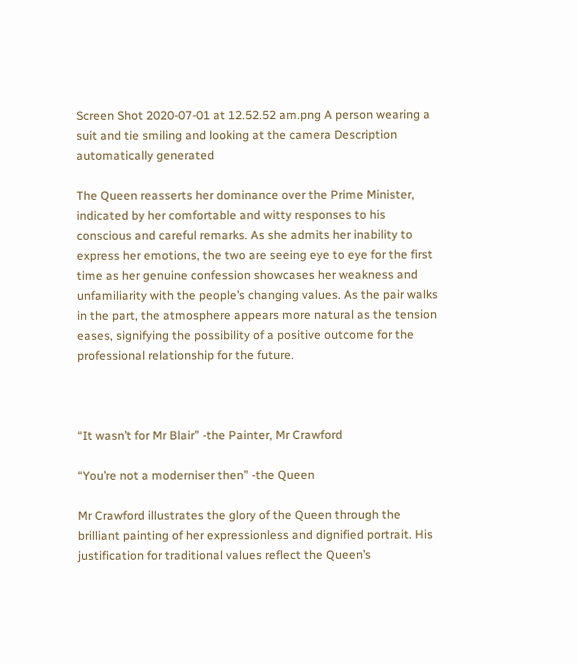Screen Shot 2020-07-01 at 12.52.52 am.png A person wearing a suit and tie smiling and looking at the camera Description automatically generated

The Queen reasserts her dominance over the Prime Minister, indicated by her comfortable and witty responses to his conscious and careful remarks. As she admits her inability to express her emotions, the two are seeing eye to eye for the first time as her genuine confession showcases her weakness and unfamiliarity with the people’s changing values. As the pair walks in the part, the atmosphere appears more natural as the tension eases, signifying the possibility of a positive outcome for the professional relationship for the future.



“It wasn’t for Mr Blair” -the Painter, Mr Crawford

“You’re not a moderniser then” -the Queen

Mr Crawford illustrates the glory of the Queen through the brilliant painting of her expressionless and dignified portrait. His justification for traditional values reflect the Queen’s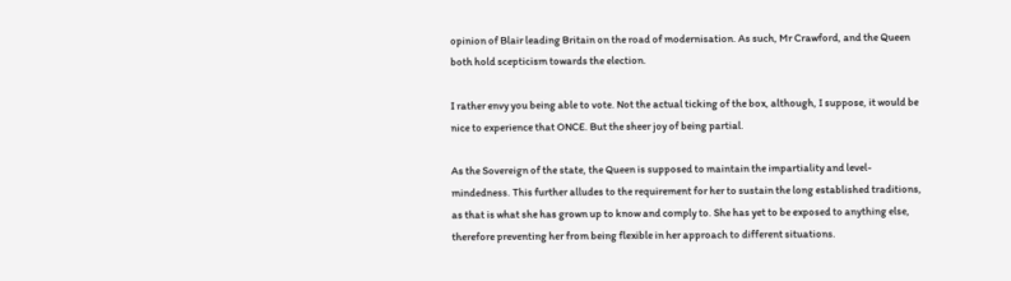opinion of Blair leading Britain on the road of modernisation. As such, Mr Crawford, and the Queen both hold scepticism towards the election.

I rather envy you being able to vote. Not the actual ticking of the box, although, I suppose, it would be nice to experience that ONCE. But the sheer joy of being partial.

As the Sovereign of the state, the Queen is supposed to maintain the impartiality and level-mindedness. This further alludes to the requirement for her to sustain the long established traditions, as that is what she has grown up to know and comply to. She has yet to be exposed to anything else, therefore preventing her from being flexible in her approach to different situations.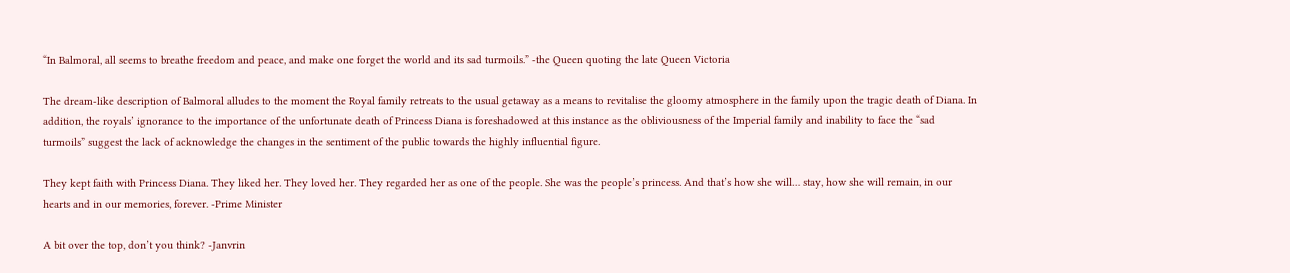“In Balmoral, all seems to breathe freedom and peace, and make one forget the world and its sad turmoils.” -the Queen quoting the late Queen Victoria

The dream-like description of Balmoral alludes to the moment the Royal family retreats to the usual getaway as a means to revitalise the gloomy atmosphere in the family upon the tragic death of Diana. In addition, the royals’ ignorance to the importance of the unfortunate death of Princess Diana is foreshadowed at this instance as the obliviousness of the Imperial family and inability to face the “sad turmoils” suggest the lack of acknowledge the changes in the sentiment of the public towards the highly influential figure.

They kept faith with Princess Diana. They liked her. They loved her. They regarded her as one of the people. She was the people’s princess. And that’s how she will… stay, how she will remain, in our hearts and in our memories, forever. -Prime Minister

A bit over the top, don’t you think? -Janvrin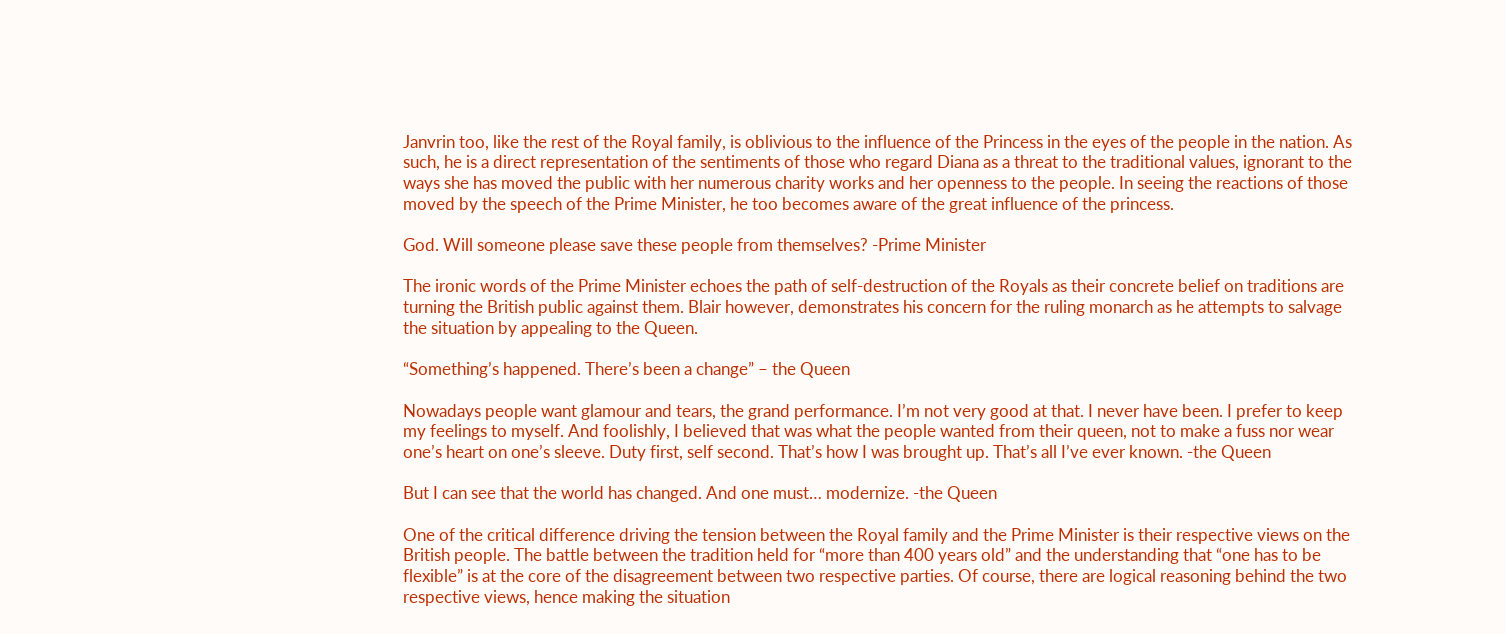Janvrin too, like the rest of the Royal family, is oblivious to the influence of the Princess in the eyes of the people in the nation. As such, he is a direct representation of the sentiments of those who regard Diana as a threat to the traditional values, ignorant to the ways she has moved the public with her numerous charity works and her openness to the people. In seeing the reactions of those moved by the speech of the Prime Minister, he too becomes aware of the great influence of the princess.

God. Will someone please save these people from themselves? -Prime Minister

The ironic words of the Prime Minister echoes the path of self-destruction of the Royals as their concrete belief on traditions are turning the British public against them. Blair however, demonstrates his concern for the ruling monarch as he attempts to salvage the situation by appealing to the Queen.

“Something’s happened. There’s been a change” – the Queen

Nowadays people want glamour and tears, the grand performance. I’m not very good at that. I never have been. I prefer to keep my feelings to myself. And foolishly, I believed that was what the people wanted from their queen, not to make a fuss nor wear one’s heart on one’s sleeve. Duty first, self second. That’s how I was brought up. That’s all I’ve ever known. -the Queen

But I can see that the world has changed. And one must… modernize. -the Queen

One of the critical difference driving the tension between the Royal family and the Prime Minister is their respective views on the British people. The battle between the tradition held for “more than 400 years old” and the understanding that “one has to be flexible” is at the core of the disagreement between two respective parties. Of course, there are logical reasoning behind the two respective views, hence making the situation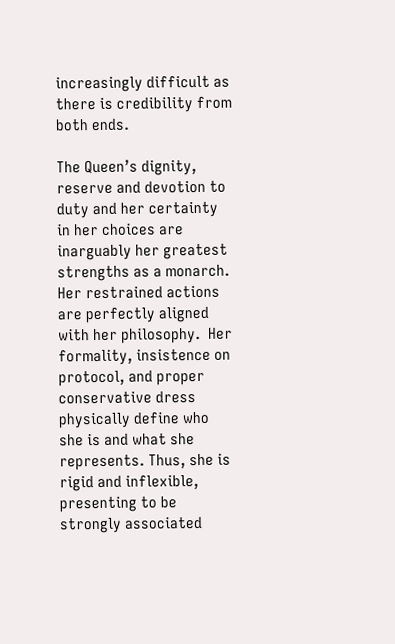increasingly difficult as there is credibility from both ends.

The Queen’s dignity, reserve and devotion to duty and her certainty in her choices are inarguably her greatest strengths as a monarch. Her restrained actions are perfectly aligned with her philosophy.  Her formality, insistence on protocol, and proper conservative dress physically define who she is and what she represents. Thus, she is rigid and inflexible, presenting to be strongly associated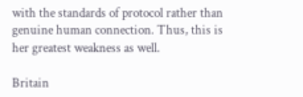with the standards of protocol rather than genuine human connection. Thus, this is her greatest weakness as well.

Britain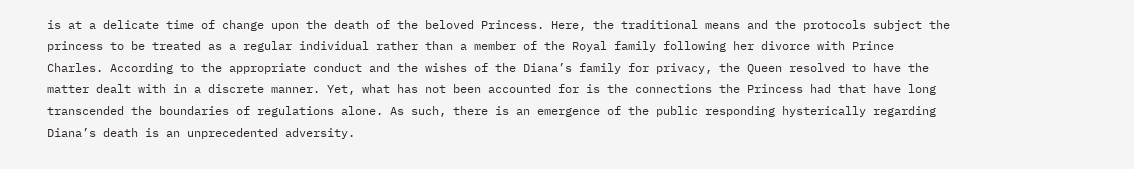is at a delicate time of change upon the death of the beloved Princess. Here, the traditional means and the protocols subject the princess to be treated as a regular individual rather than a member of the Royal family following her divorce with Prince Charles. According to the appropriate conduct and the wishes of the Diana’s family for privacy, the Queen resolved to have the matter dealt with in a discrete manner. Yet, what has not been accounted for is the connections the Princess had that have long transcended the boundaries of regulations alone. As such, there is an emergence of the public responding hysterically regarding Diana’s death is an unprecedented adversity.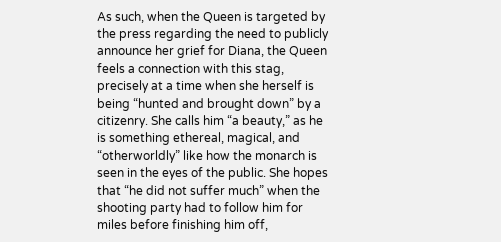As such, when the Queen is targeted by the press regarding the need to publicly announce her grief for Diana, the Queen feels a connection with this stag, precisely at a time when she herself is being “hunted and brought down” by a citizenry. She calls him “a beauty,” as he is something ethereal, magical, and “otherworldly” like how the monarch is seen in the eyes of the public. She hopes that “he did not suffer much” when the shooting party had to follow him for miles before finishing him off,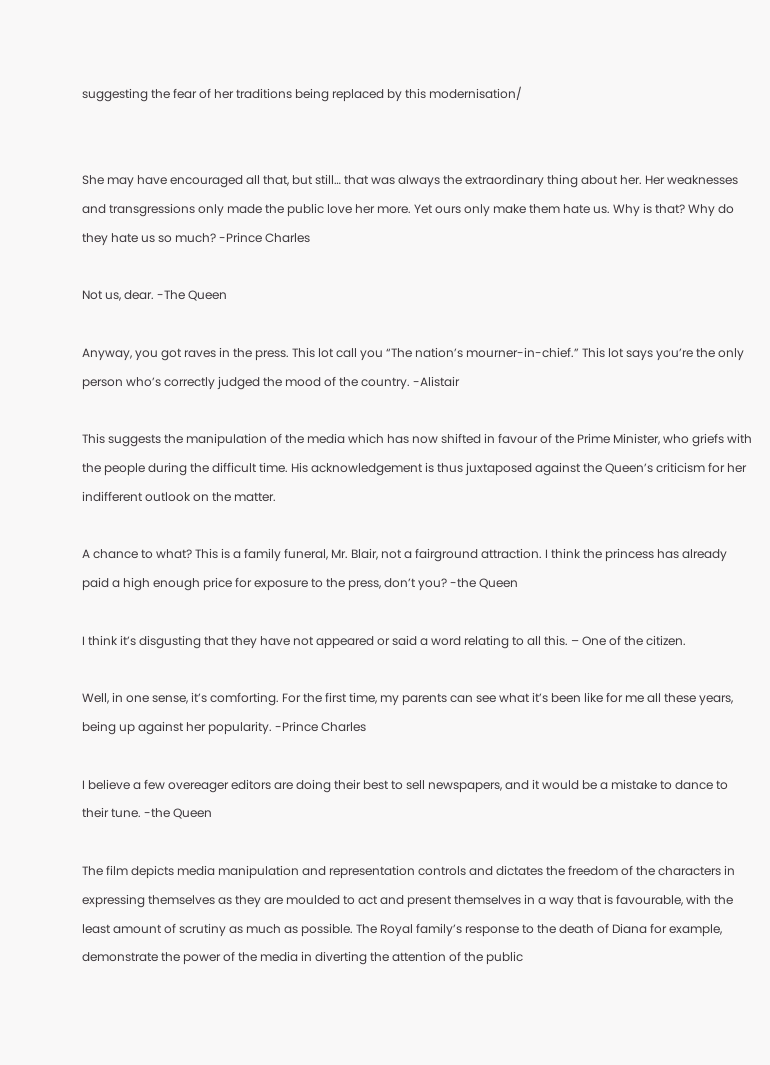suggesting the fear of her traditions being replaced by this modernisation/


She may have encouraged all that, but still… that was always the extraordinary thing about her. Her weaknesses and transgressions only made the public love her more. Yet ours only make them hate us. Why is that? Why do they hate us so much? -Prince Charles

Not us, dear. -The Queen

Anyway, you got raves in the press. This lot call you “The nation’s mourner-in-chief.” This lot says you’re the only person who’s correctly judged the mood of the country. -Alistair

This suggests the manipulation of the media which has now shifted in favour of the Prime Minister, who griefs with the people during the difficult time. His acknowledgement is thus juxtaposed against the Queen’s criticism for her indifferent outlook on the matter.

A chance to what? This is a family funeral, Mr. Blair, not a fairground attraction. I think the princess has already paid a high enough price for exposure to the press, don’t you? -the Queen

I think it’s disgusting that they have not appeared or said a word relating to all this. – One of the citizen.

Well, in one sense, it’s comforting. For the first time, my parents can see what it’s been like for me all these years, being up against her popularity. -Prince Charles

I believe a few overeager editors are doing their best to sell newspapers, and it would be a mistake to dance to their tune. -the Queen

The film depicts media manipulation and representation controls and dictates the freedom of the characters in expressing themselves as they are moulded to act and present themselves in a way that is favourable, with the least amount of scrutiny as much as possible. The Royal family’s response to the death of Diana for example, demonstrate the power of the media in diverting the attention of the public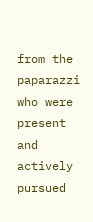from the paparazzi who were present and actively pursued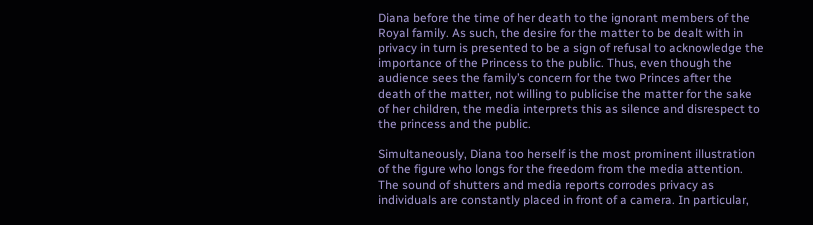Diana before the time of her death to the ignorant members of the Royal family. As such, the desire for the matter to be dealt with in privacy in turn is presented to be a sign of refusal to acknowledge the importance of the Princess to the public. Thus, even though the audience sees the family’s concern for the two Princes after the death of the matter, not willing to publicise the matter for the sake of her children, the media interprets this as silence and disrespect to the princess and the public.

Simultaneously, Diana too herself is the most prominent illustration of the figure who longs for the freedom from the media attention. The sound of shutters and media reports corrodes privacy as individuals are constantly placed in front of a camera. In particular,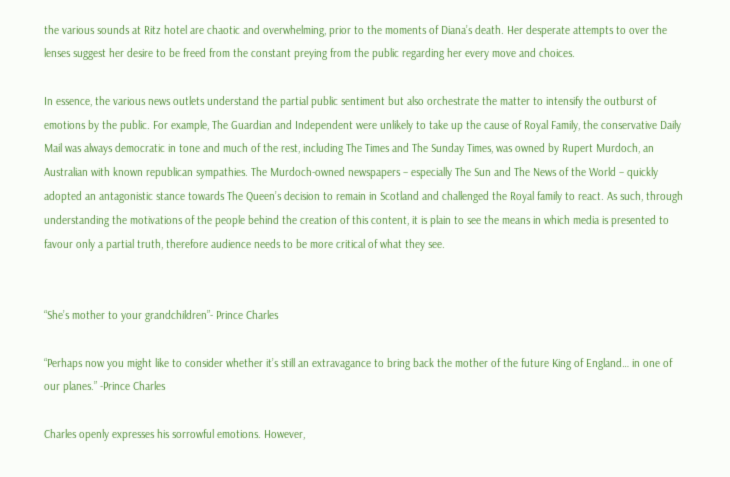the various sounds at Ritz hotel are chaotic and overwhelming, prior to the moments of Diana’s death. Her desperate attempts to over the lenses suggest her desire to be freed from the constant preying from the public regarding her every move and choices.

In essence, the various news outlets understand the partial public sentiment but also orchestrate the matter to intensify the outburst of emotions by the public. For example, The Guardian and Independent were unlikely to take up the cause of Royal Family, the conservative Daily Mail was always democratic in tone and much of the rest, including The Times and The Sunday Times, was owned by Rupert Murdoch, an Australian with known republican sympathies. The Murdoch-owned newspapers – especially The Sun and The News of the World – quickly adopted an antagonistic stance towards The Queen’s decision to remain in Scotland and challenged the Royal family to react. As such, through understanding the motivations of the people behind the creation of this content, it is plain to see the means in which media is presented to favour only a partial truth, therefore audience needs to be more critical of what they see.


“She’s mother to your grandchildren”- Prince Charles

“Perhaps now you might like to consider whether it’s still an extravagance to bring back the mother of the future King of England… in one of our planes.” -Prince Charles

Charles openly expresses his sorrowful emotions. However,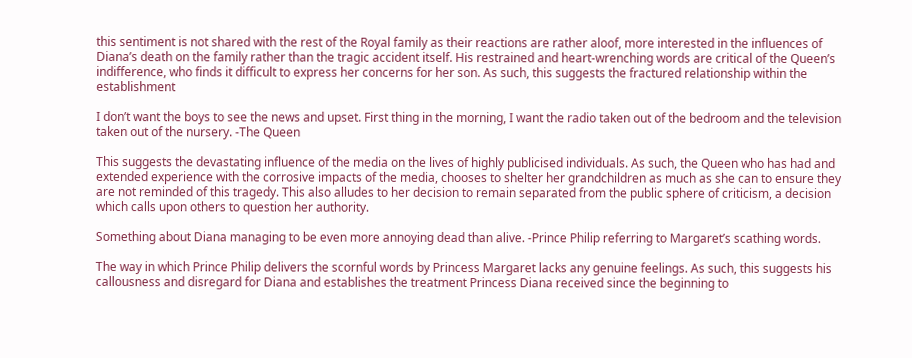this sentiment is not shared with the rest of the Royal family as their reactions are rather aloof, more interested in the influences of Diana’s death on the family rather than the tragic accident itself. His restrained and heart-wrenching words are critical of the Queen’s indifference, who finds it difficult to express her concerns for her son. As such, this suggests the fractured relationship within the establishment

I don’t want the boys to see the news and upset. First thing in the morning, I want the radio taken out of the bedroom and the television taken out of the nursery. -The Queen

This suggests the devastating influence of the media on the lives of highly publicised individuals. As such, the Queen who has had and extended experience with the corrosive impacts of the media, chooses to shelter her grandchildren as much as she can to ensure they are not reminded of this tragedy. This also alludes to her decision to remain separated from the public sphere of criticism, a decision which calls upon others to question her authority.

Something about Diana managing to be even more annoying dead than alive. -Prince Philip referring to Margaret’s scathing words.

The way in which Prince Philip delivers the scornful words by Princess Margaret lacks any genuine feelings. As such, this suggests his callousness and disregard for Diana and establishes the treatment Princess Diana received since the beginning to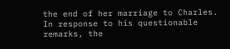the end of her marriage to Charles. In response to his questionable remarks, the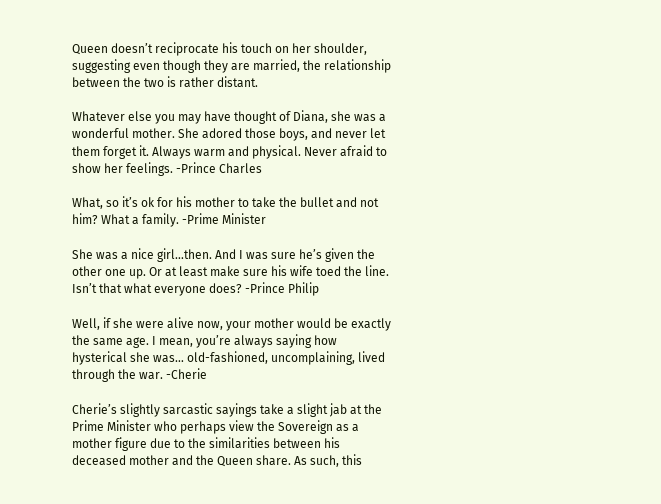Queen doesn’t reciprocate his touch on her shoulder, suggesting even though they are married, the relationship between the two is rather distant.

Whatever else you may have thought of Diana, she was a wonderful mother. She adored those boys, and never let them forget it. Always warm and physical. Never afraid to show her feelings. -Prince Charles

What, so it’s ok for his mother to take the bullet and not him? What a family. -Prime Minister

She was a nice girl…then. And I was sure he’s given the other one up. Or at least make sure his wife toed the line. Isn’t that what everyone does? -Prince Philip

Well, if she were alive now, your mother would be exactly the same age. I mean, you’re always saying how hysterical she was… old-fashioned, uncomplaining, lived through the war. -Cherie

Cherie’s slightly sarcastic sayings take a slight jab at the Prime Minister who perhaps view the Sovereign as a mother figure due to the similarities between his deceased mother and the Queen share. As such, this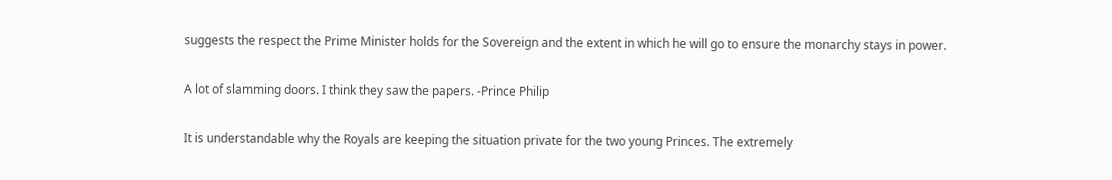suggests the respect the Prime Minister holds for the Sovereign and the extent in which he will go to ensure the monarchy stays in power.

A lot of slamming doors. I think they saw the papers. -Prince Philip

It is understandable why the Royals are keeping the situation private for the two young Princes. The extremely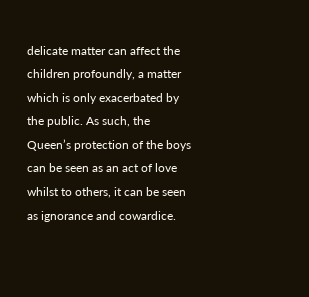delicate matter can affect the children profoundly, a matter which is only exacerbated by the public. As such, the Queen’s protection of the boys can be seen as an act of love whilst to others, it can be seen as ignorance and cowardice.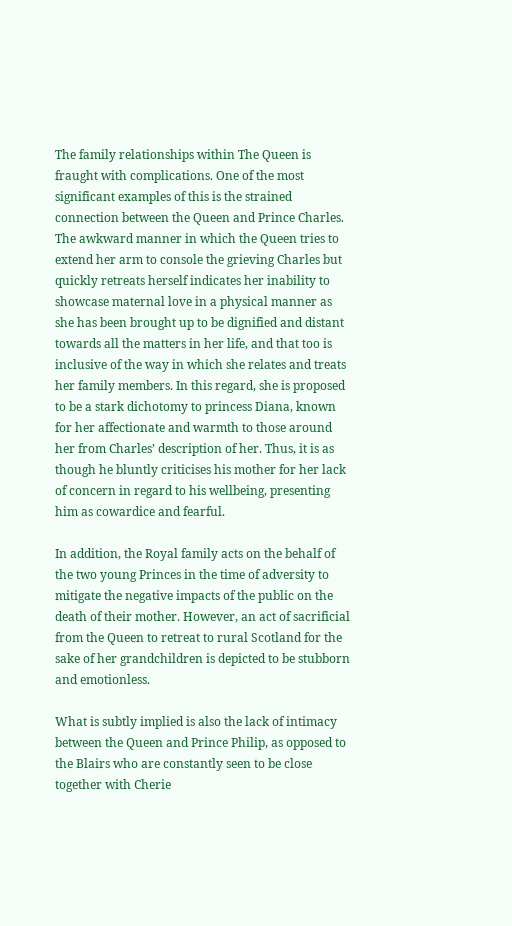The family relationships within The Queen is fraught with complications. One of the most significant examples of this is the strained connection between the Queen and Prince Charles. The awkward manner in which the Queen tries to extend her arm to console the grieving Charles but quickly retreats herself indicates her inability to showcase maternal love in a physical manner as she has been brought up to be dignified and distant towards all the matters in her life, and that too is inclusive of the way in which she relates and treats her family members. In this regard, she is proposed to be a stark dichotomy to princess Diana, known for her affectionate and warmth to those around her from Charles’ description of her. Thus, it is as though he bluntly criticises his mother for her lack of concern in regard to his wellbeing, presenting him as cowardice and fearful.

In addition, the Royal family acts on the behalf of the two young Princes in the time of adversity to mitigate the negative impacts of the public on the death of their mother. However, an act of sacrificial from the Queen to retreat to rural Scotland for the sake of her grandchildren is depicted to be stubborn and emotionless.

What is subtly implied is also the lack of intimacy between the Queen and Prince Philip, as opposed to the Blairs who are constantly seen to be close together with Cherie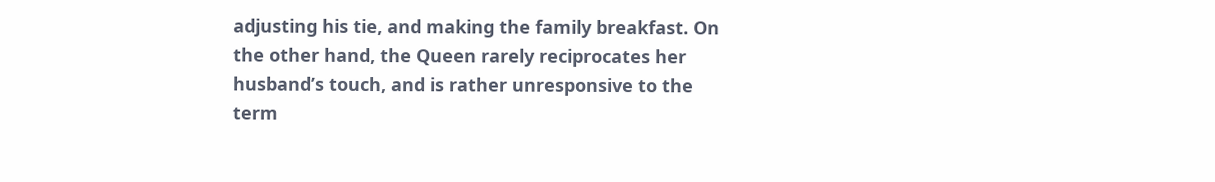adjusting his tie, and making the family breakfast. On the other hand, the Queen rarely reciprocates her husband’s touch, and is rather unresponsive to the term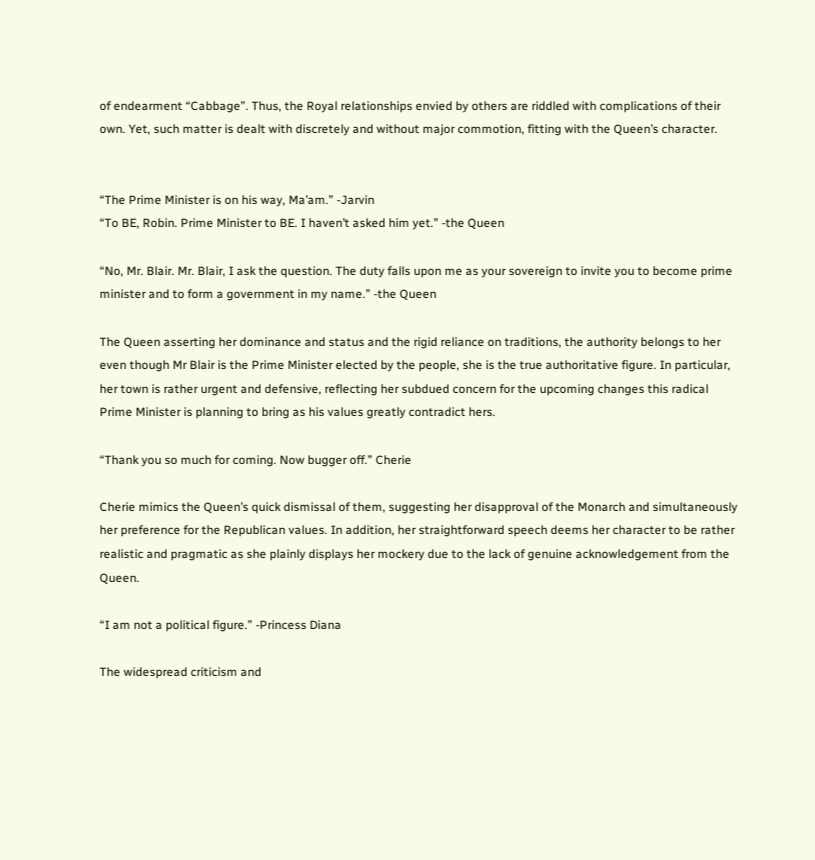of endearment “Cabbage”. Thus, the Royal relationships envied by others are riddled with complications of their own. Yet, such matter is dealt with discretely and without major commotion, fitting with the Queen’s character.


“The Prime Minister is on his way, Ma’am.” -Jarvin
“To BE, Robin. Prime Minister to BE. I haven’t asked him yet.” -the Queen

“No, Mr. Blair. Mr. Blair, I ask the question. The duty falls upon me as your sovereign to invite you to become prime minister and to form a government in my name.” -the Queen

The Queen asserting her dominance and status and the rigid reliance on traditions, the authority belongs to her even though Mr Blair is the Prime Minister elected by the people, she is the true authoritative figure. In particular, her town is rather urgent and defensive, reflecting her subdued concern for the upcoming changes this radical Prime Minister is planning to bring as his values greatly contradict hers.

“Thank you so much for coming. Now bugger off.” Cherie

Cherie mimics the Queen’s quick dismissal of them, suggesting her disapproval of the Monarch and simultaneously her preference for the Republican values. In addition, her straightforward speech deems her character to be rather realistic and pragmatic as she plainly displays her mockery due to the lack of genuine acknowledgement from the Queen.

“I am not a political figure.” -Princess Diana

The widespread criticism and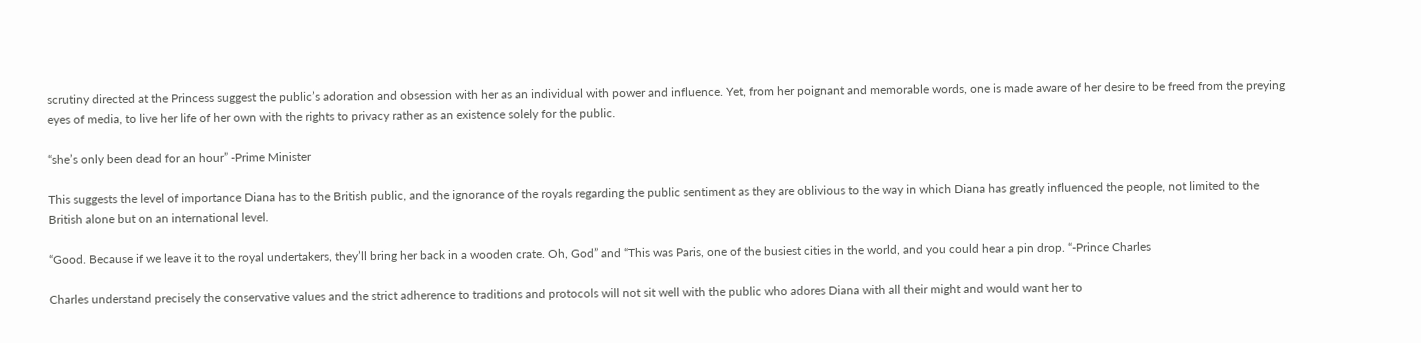scrutiny directed at the Princess suggest the public’s adoration and obsession with her as an individual with power and influence. Yet, from her poignant and memorable words, one is made aware of her desire to be freed from the preying eyes of media, to live her life of her own with the rights to privacy rather as an existence solely for the public.

“she’s only been dead for an hour” -Prime Minister

This suggests the level of importance Diana has to the British public, and the ignorance of the royals regarding the public sentiment as they are oblivious to the way in which Diana has greatly influenced the people, not limited to the British alone but on an international level.

“Good. Because if we leave it to the royal undertakers, they’ll bring her back in a wooden crate. Oh, God” and “This was Paris, one of the busiest cities in the world, and you could hear a pin drop. “-Prince Charles

Charles understand precisely the conservative values and the strict adherence to traditions and protocols will not sit well with the public who adores Diana with all their might and would want her to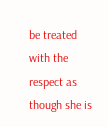be treated with the respect as though she is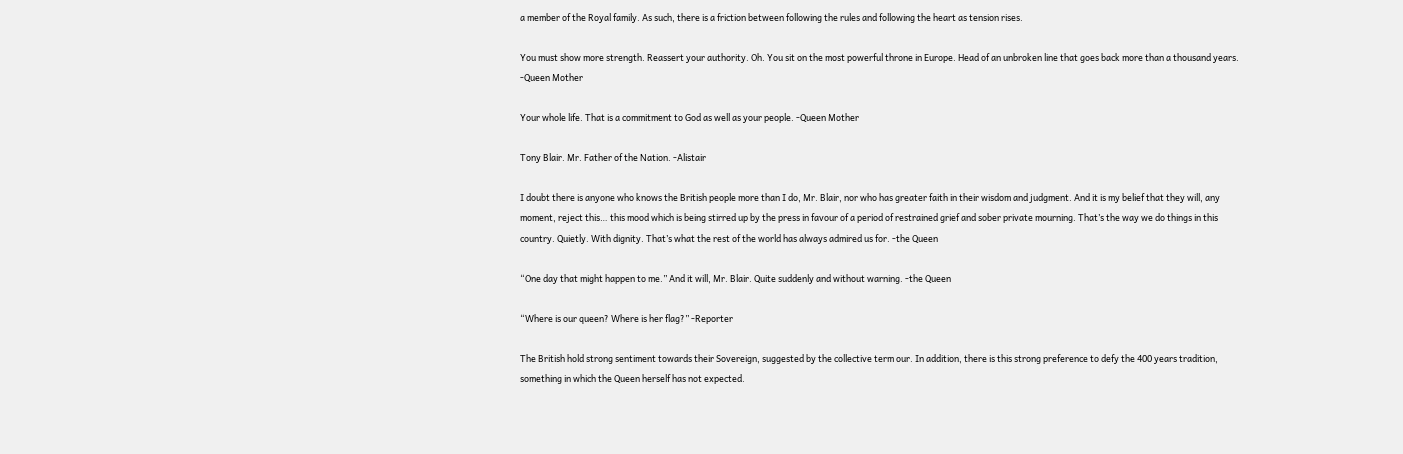a member of the Royal family. As such, there is a friction between following the rules and following the heart as tension rises.

You must show more strength. Reassert your authority. Oh. You sit on the most powerful throne in Europe. Head of an unbroken line that goes back more than a thousand years. -Queen Mother

Your whole life. That is a commitment to God as well as your people. -Queen Mother

Tony Blair. Mr. Father of the Nation. -Alistair

I doubt there is anyone who knows the British people more than I do, Mr. Blair, nor who has greater faith in their wisdom and judgment. And it is my belief that they will, any moment, reject this… this mood which is being stirred up by the press in favour of a period of restrained grief and sober private mourning. That’s the way we do things in this country. Quietly. With dignity. That’s what the rest of the world has always admired us for. -the Queen

“One day that might happen to me.” And it will, Mr. Blair. Quite suddenly and without warning. -the Queen

“Where is our queen? Where is her flag?” -Reporter

The British hold strong sentiment towards their Sovereign, suggested by the collective term our. In addition, there is this strong preference to defy the 400 years tradition, something in which the Queen herself has not expected.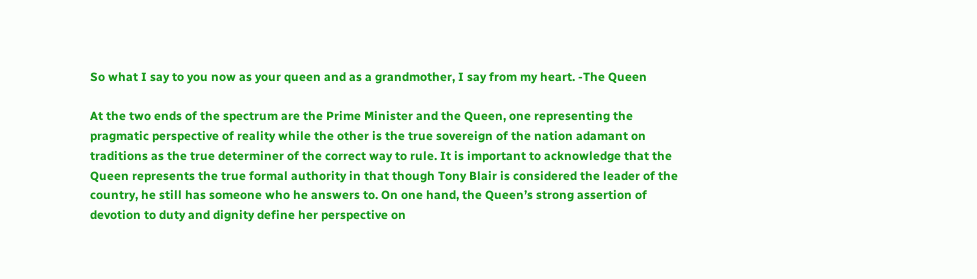So what I say to you now as your queen and as a grandmother, I say from my heart. -The Queen

At the two ends of the spectrum are the Prime Minister and the Queen, one representing the pragmatic perspective of reality while the other is the true sovereign of the nation adamant on traditions as the true determiner of the correct way to rule. It is important to acknowledge that the Queen represents the true formal authority in that though Tony Blair is considered the leader of the country, he still has someone who he answers to. On one hand, the Queen’s strong assertion of devotion to duty and dignity define her perspective on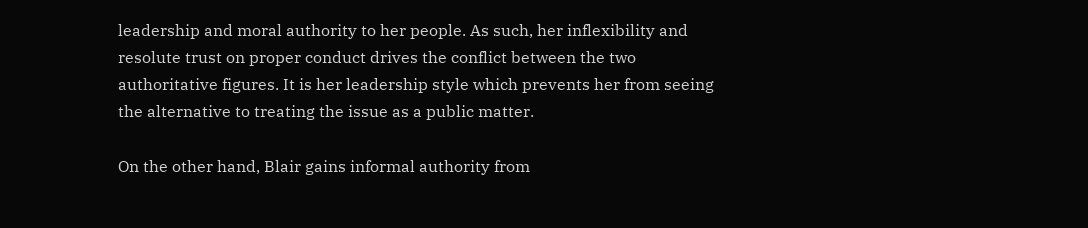leadership and moral authority to her people. As such, her inflexibility and resolute trust on proper conduct drives the conflict between the two authoritative figures. It is her leadership style which prevents her from seeing the alternative to treating the issue as a public matter.

On the other hand, Blair gains informal authority from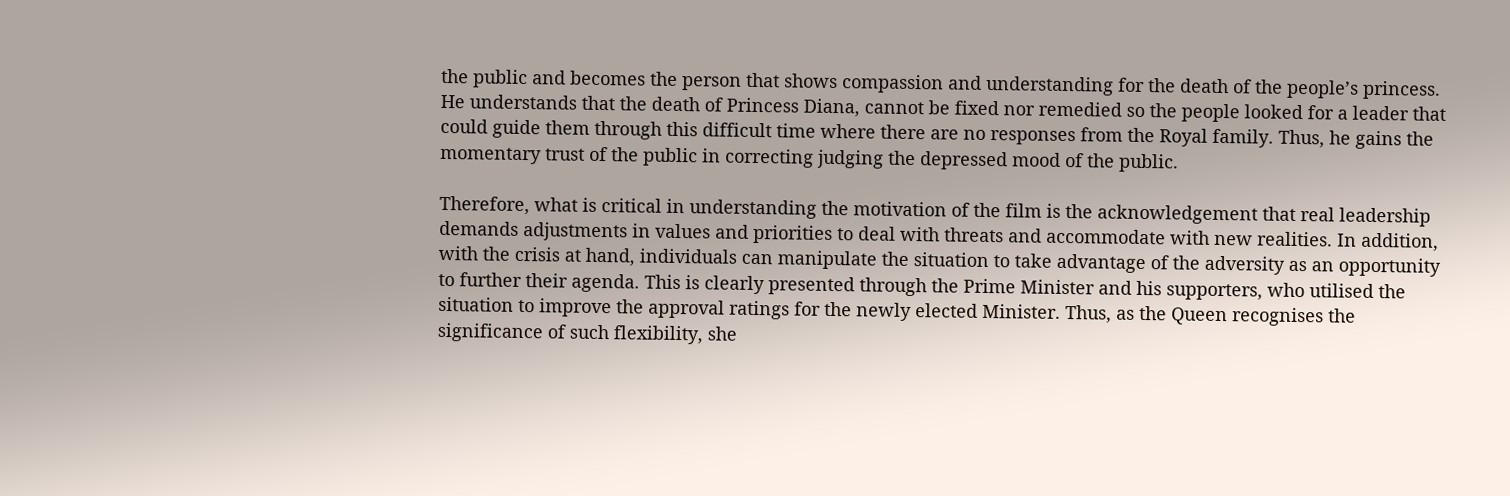the public and becomes the person that shows compassion and understanding for the death of the people’s princess. He understands that the death of Princess Diana, cannot be fixed nor remedied so the people looked for a leader that could guide them through this difficult time where there are no responses from the Royal family. Thus, he gains the momentary trust of the public in correcting judging the depressed mood of the public.

Therefore, what is critical in understanding the motivation of the film is the acknowledgement that real leadership demands adjustments in values and priorities to deal with threats and accommodate with new realities. In addition, with the crisis at hand, individuals can manipulate the situation to take advantage of the adversity as an opportunity to further their agenda. This is clearly presented through the Prime Minister and his supporters, who utilised the situation to improve the approval ratings for the newly elected Minister. Thus, as the Queen recognises the significance of such flexibility, she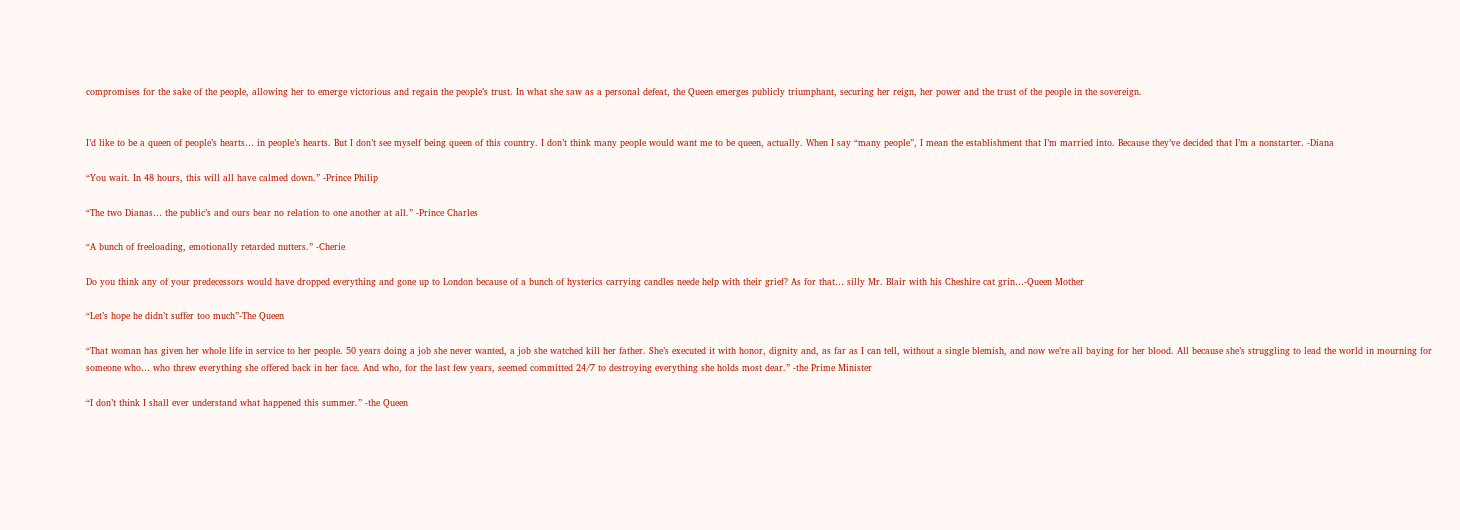compromises for the sake of the people, allowing her to emerge victorious and regain the people’s trust. In what she saw as a personal defeat, the Queen emerges publicly triumphant, securing her reign, her power and the trust of the people in the sovereign.


I’d like to be a queen of people’s hearts… in people’s hearts. But I don’t see myself being queen of this country. I don’t think many people would want me to be queen, actually. When I say “many people”, I mean the establishment that I’m married into. Because they’ve decided that I’m a nonstarter. -Diana

“You wait. In 48 hours, this will all have calmed down.” -Prince Philip

“The two Dianas… the public’s and ours bear no relation to one another at all.” -Prince Charles

“A bunch of freeloading, emotionally retarded nutters.” -Cherie

Do you think any of your predecessors would have dropped everything and gone up to London because of a bunch of hysterics carrying candles neede help with their grief? As for that… silly Mr. Blair with his Cheshire cat grin…-Queen Mother

“Let’s hope he didn’t suffer too much”-The Queen

“That woman has given her whole life in service to her people. 50 years doing a job she never wanted, a job she watched kill her father. She’s executed it with honor, dignity and, as far as I can tell, without a single blemish, and now we’re all baying for her blood. All because she’s struggling to lead the world in mourning for someone who… who threw everything she offered back in her face. And who, for the last few years, seemed committed 24/7 to destroying everything she holds most dear.” -the Prime Minister

“I don’t think I shall ever understand what happened this summer.” -the Queen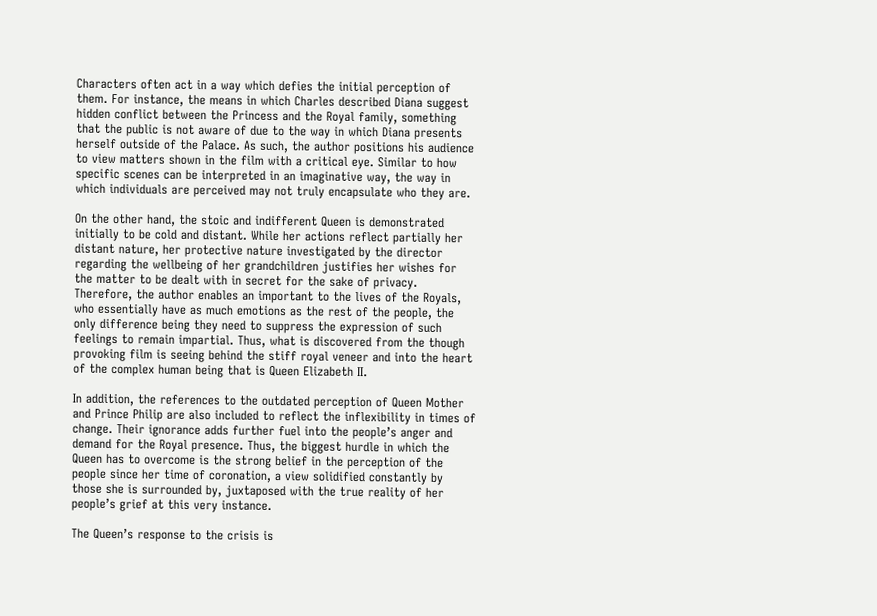Characters often act in a way which defies the initial perception of them. For instance, the means in which Charles described Diana suggest hidden conflict between the Princess and the Royal family, something that the public is not aware of due to the way in which Diana presents herself outside of the Palace. As such, the author positions his audience to view matters shown in the film with a critical eye. Similar to how specific scenes can be interpreted in an imaginative way, the way in which individuals are perceived may not truly encapsulate who they are.

On the other hand, the stoic and indifferent Queen is demonstrated initially to be cold and distant. While her actions reflect partially her distant nature, her protective nature investigated by the director regarding the wellbeing of her grandchildren justifies her wishes for the matter to be dealt with in secret for the sake of privacy. Therefore, the author enables an important to the lives of the Royals, who essentially have as much emotions as the rest of the people, the only difference being they need to suppress the expression of such feelings to remain impartial. Thus, what is discovered from the though provoking film is seeing behind the stiff royal veneer and into the heart of the complex human being that is Queen Elizabeth II.

In addition, the references to the outdated perception of Queen Mother and Prince Philip are also included to reflect the inflexibility in times of change. Their ignorance adds further fuel into the people’s anger and demand for the Royal presence. Thus, the biggest hurdle in which the Queen has to overcome is the strong belief in the perception of the people since her time of coronation, a view solidified constantly by those she is surrounded by, juxtaposed with the true reality of her people’s grief at this very instance.

The Queen’s response to the crisis is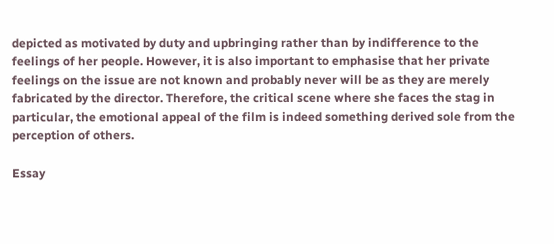depicted as motivated by duty and upbringing rather than by indifference to the feelings of her people. However, it is also important to emphasise that her private feelings on the issue are not known and probably never will be as they are merely fabricated by the director. Therefore, the critical scene where she faces the stag in particular, the emotional appeal of the film is indeed something derived sole from the perception of others.

Essay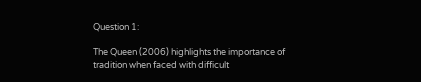Question 1:

The Queen (2006) highlights the importance of tradition when faced with difficult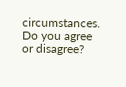circumstances. Do you agree or disagree?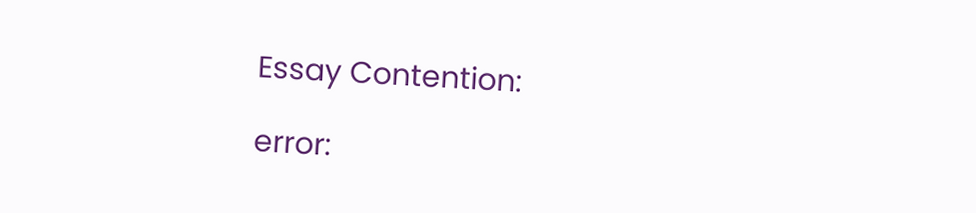Essay Contention:

error: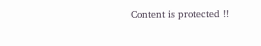Content is protected !!